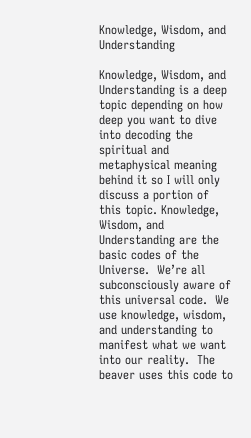Knowledge, Wisdom, and Understanding

Knowledge, Wisdom, and Understanding is a deep topic depending on how deep you want to dive into decoding the spiritual and metaphysical meaning behind it so I will only discuss a portion of this topic. Knowledge, Wisdom, and Understanding are the basic codes of the Universe.  We’re all subconsciously aware of this universal code.  We use knowledge, wisdom, and understanding to manifest what we want into our reality.  The beaver uses this code to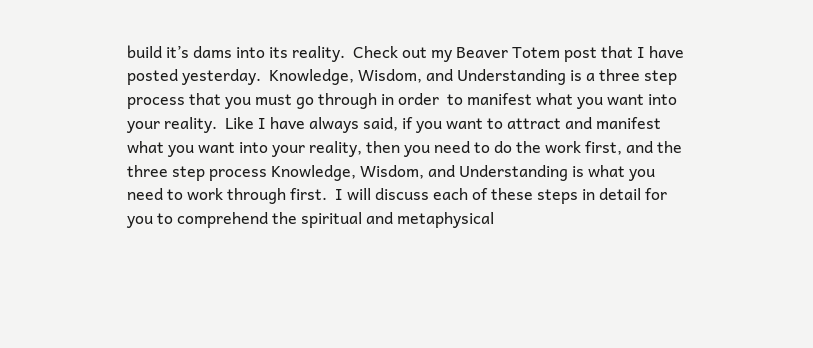build it’s dams into its reality.  Check out my Beaver Totem post that I have posted yesterday.  Knowledge, Wisdom, and Understanding is a three step process that you must go through in order  to manifest what you want into your reality.  Like I have always said, if you want to attract and manifest what you want into your reality, then you need to do the work first, and the three step process Knowledge, Wisdom, and Understanding is what you need to work through first.  I will discuss each of these steps in detail for you to comprehend the spiritual and metaphysical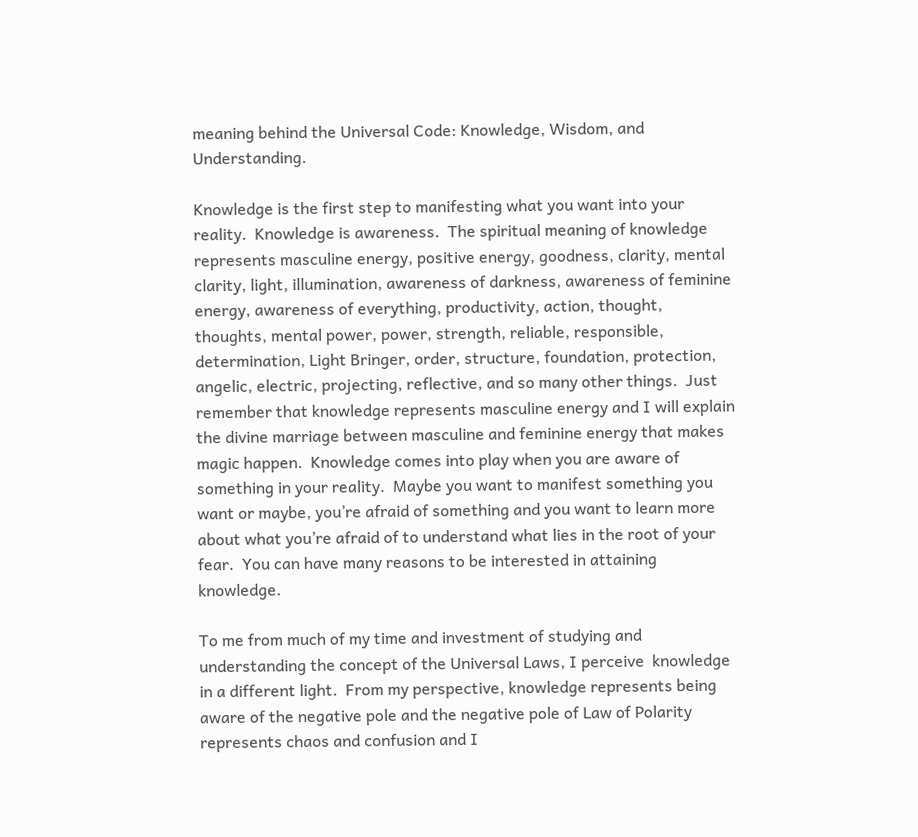meaning behind the Universal Code: Knowledge, Wisdom, and Understanding.

Knowledge is the first step to manifesting what you want into your reality.  Knowledge is awareness.  The spiritual meaning of knowledge represents masculine energy, positive energy, goodness, clarity, mental clarity, light, illumination, awareness of darkness, awareness of feminine energy, awareness of everything, productivity, action, thought, thoughts, mental power, power, strength, reliable, responsible, determination, Light Bringer, order, structure, foundation, protection, angelic, electric, projecting, reflective, and so many other things.  Just remember that knowledge represents masculine energy and I will explain the divine marriage between masculine and feminine energy that makes magic happen.  Knowledge comes into play when you are aware of something in your reality.  Maybe you want to manifest something you want or maybe, you’re afraid of something and you want to learn more about what you’re afraid of to understand what lies in the root of your fear.  You can have many reasons to be interested in attaining knowledge.

To me from much of my time and investment of studying and understanding the concept of the Universal Laws, I perceive  knowledge in a different light.  From my perspective, knowledge represents being aware of the negative pole and the negative pole of Law of Polarity represents chaos and confusion and I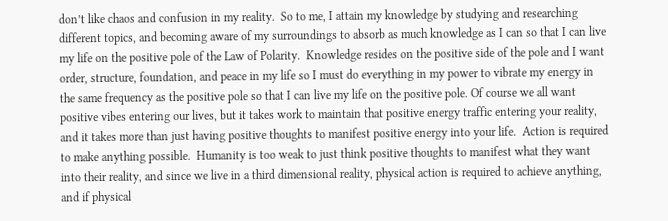don’t like chaos and confusion in my reality.  So to me, I attain my knowledge by studying and researching different topics, and becoming aware of my surroundings to absorb as much knowledge as I can so that I can live my life on the positive pole of the Law of Polarity.  Knowledge resides on the positive side of the pole and I want order, structure, foundation, and peace in my life so I must do everything in my power to vibrate my energy in the same frequency as the positive pole so that I can live my life on the positive pole. Of course we all want positive vibes entering our lives, but it takes work to maintain that positive energy traffic entering your reality, and it takes more than just having positive thoughts to manifest positive energy into your life.  Action is required to make anything possible.  Humanity is too weak to just think positive thoughts to manifest what they want into their reality, and since we live in a third dimensional reality, physical action is required to achieve anything, and if physical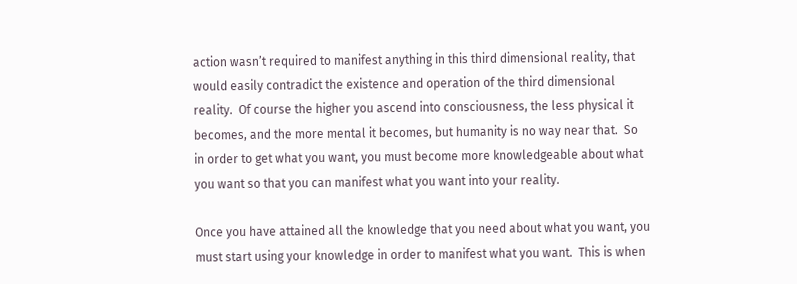action wasn’t required to manifest anything in this third dimensional reality, that would easily contradict the existence and operation of the third dimensional reality.  Of course the higher you ascend into consciousness, the less physical it becomes, and the more mental it becomes, but humanity is no way near that.  So in order to get what you want, you must become more knowledgeable about what you want so that you can manifest what you want into your reality.

Once you have attained all the knowledge that you need about what you want, you must start using your knowledge in order to manifest what you want.  This is when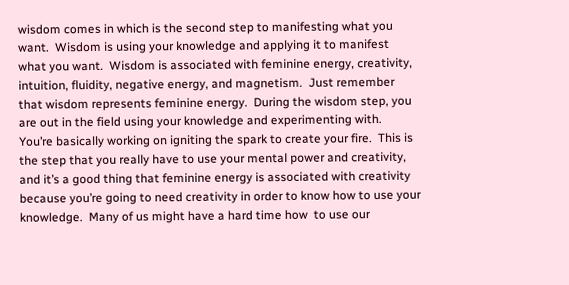wisdom comes in which is the second step to manifesting what you want.  Wisdom is using your knowledge and applying it to manifest what you want.  Wisdom is associated with feminine energy, creativity, intuition, fluidity, negative energy, and magnetism.  Just remember that wisdom represents feminine energy.  During the wisdom step, you are out in the field using your knowledge and experimenting with.  You’re basically working on igniting the spark to create your fire.  This is the step that you really have to use your mental power and creativity, and it’s a good thing that feminine energy is associated with creativity because you’re going to need creativity in order to know how to use your knowledge.  Many of us might have a hard time how  to use our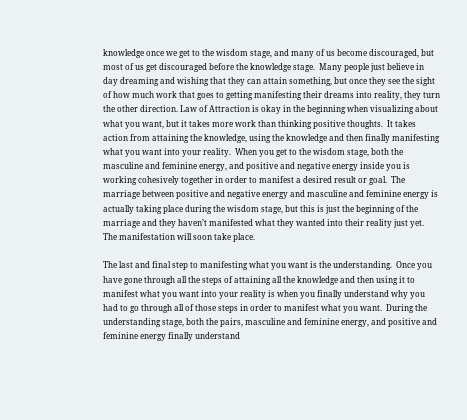knowledge once we get to the wisdom stage, and many of us become discouraged, but most of us get discouraged before the knowledge stage.  Many people just believe in day dreaming and wishing that they can attain something, but once they see the sight of how much work that goes to getting manifesting their dreams into reality, they turn the other direction. Law of Attraction is okay in the beginning when visualizing about what you want, but it takes more work than thinking positive thoughts.  It takes action from attaining the knowledge, using the knowledge and then finally manifesting what you want into your reality.  When you get to the wisdom stage, both the masculine and feminine energy, and positive and negative energy inside you is working cohesively together in order to manifest a desired result or goal.  The marriage between positive and negative energy and masculine and feminine energy is actually taking place during the wisdom stage, but this is just the beginning of the marriage and they haven’t manifested what they wanted into their reality just yet.  The manifestation will soon take place.

The last and final step to manifesting what you want is the understanding.  Once you have gone through all the steps of attaining all the knowledge and then using it to manifest what you want into your reality is when you finally understand why you had to go through all of those steps in order to manifest what you want.  During the understanding stage, both the pairs, masculine and feminine energy, and positive and feminine energy finally understand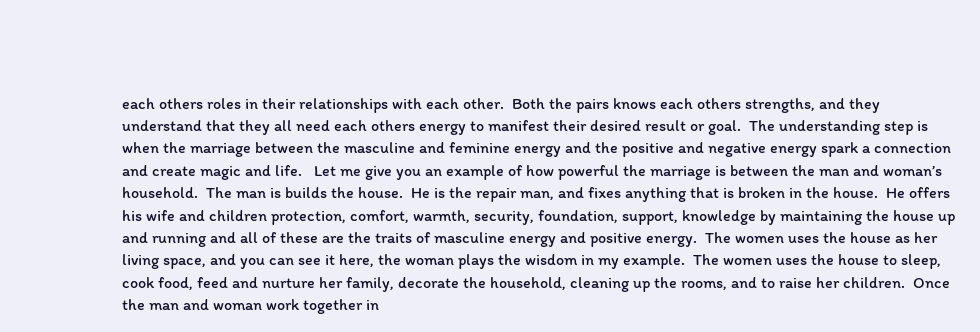each others roles in their relationships with each other.  Both the pairs knows each others strengths, and they understand that they all need each others energy to manifest their desired result or goal.  The understanding step is when the marriage between the masculine and feminine energy and the positive and negative energy spark a connection and create magic and life.   Let me give you an example of how powerful the marriage is between the man and woman’s household.  The man is builds the house.  He is the repair man, and fixes anything that is broken in the house.  He offers his wife and children protection, comfort, warmth, security, foundation, support, knowledge by maintaining the house up and running and all of these are the traits of masculine energy and positive energy.  The women uses the house as her living space, and you can see it here, the woman plays the wisdom in my example.  The women uses the house to sleep, cook food, feed and nurture her family, decorate the household, cleaning up the rooms, and to raise her children.  Once the man and woman work together in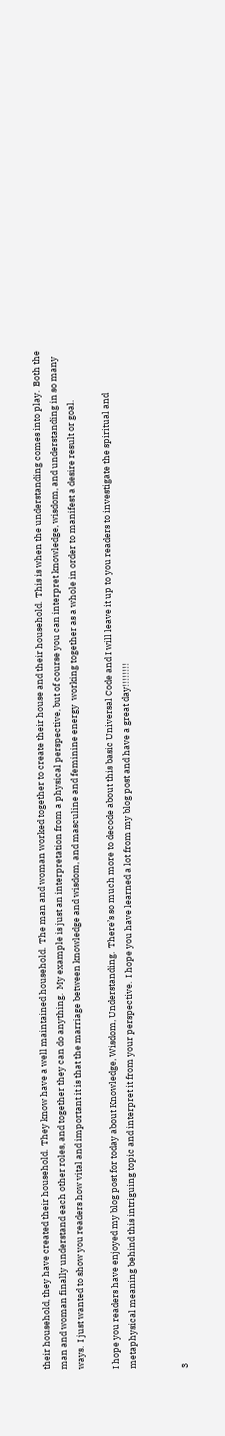their household, they have created their household.  They know have a well maintained household.  The man and woman worked together to create their house and their household.  This is when the understanding comes into play.  Both the man and woman finally understand each other roles, and together they can do anything.  My example is just an interpretation from a physical perspective, but of course you can interpret knowledge, wisdom, and understanding in so many ways.  I just wanted to show you readers how vital and important it is that the marriage between knowledge and wisdom, and masculine and feminine energy  working together as a whole in order to manifest a desire result or goal.

I hope you readers have enjoyed my blog post for today about Knowledge, Wisdom, Understanding.  There’s so much more to decode about this basic Universal Code and I will leave it up to you readers to investigate the spiritual and metaphysical meaning behind this intriguing topic and interpret it from your perspective.  I hope you have learned a lot from my blog post and have a great day!!!!!!!!


3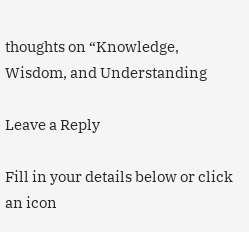thoughts on “Knowledge, Wisdom, and Understanding

Leave a Reply

Fill in your details below or click an icon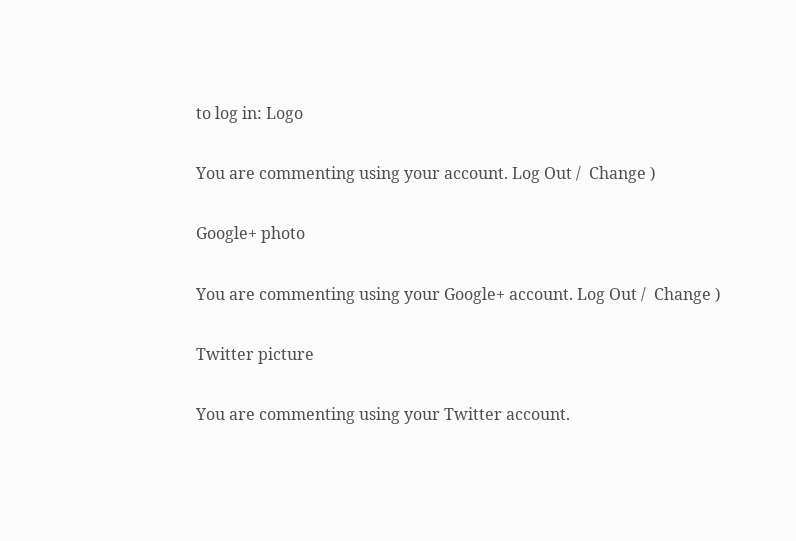to log in: Logo

You are commenting using your account. Log Out /  Change )

Google+ photo

You are commenting using your Google+ account. Log Out /  Change )

Twitter picture

You are commenting using your Twitter account.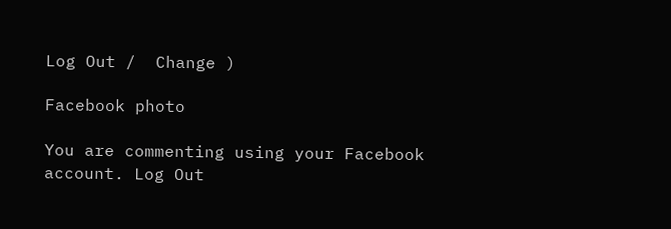Log Out /  Change )

Facebook photo

You are commenting using your Facebook account. Log Out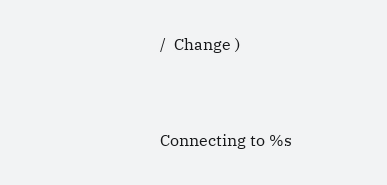/  Change )


Connecting to %s